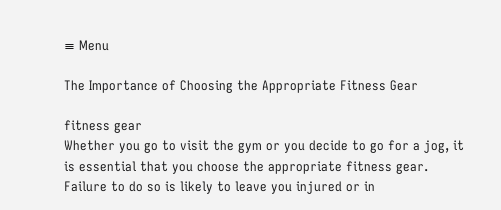≡ Menu

The Importance of Choosing the Appropriate Fitness Gear

fitness gear
Whether you go to visit the gym or you decide to go for a jog, it is essential that you choose the appropriate fitness gear. Failure to do so is likely to leave you injured or in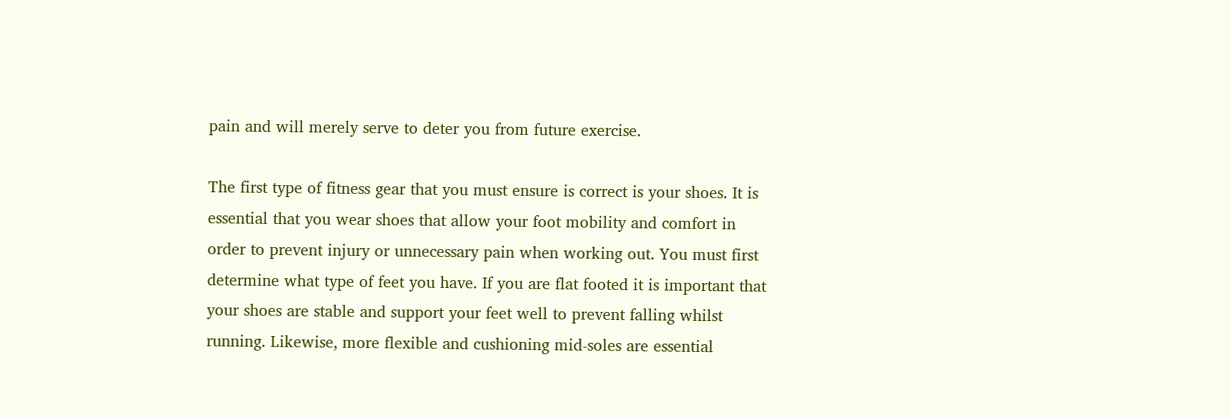pain and will merely serve to deter you from future exercise.

The first type of fitness gear that you must ensure is correct is your shoes. It is essential that you wear shoes that allow your foot mobility and comfort in order to prevent injury or unnecessary pain when working out. You must first determine what type of feet you have. If you are flat footed it is important that your shoes are stable and support your feet well to prevent falling whilst running. Likewise, more flexible and cushioning mid-soles are essential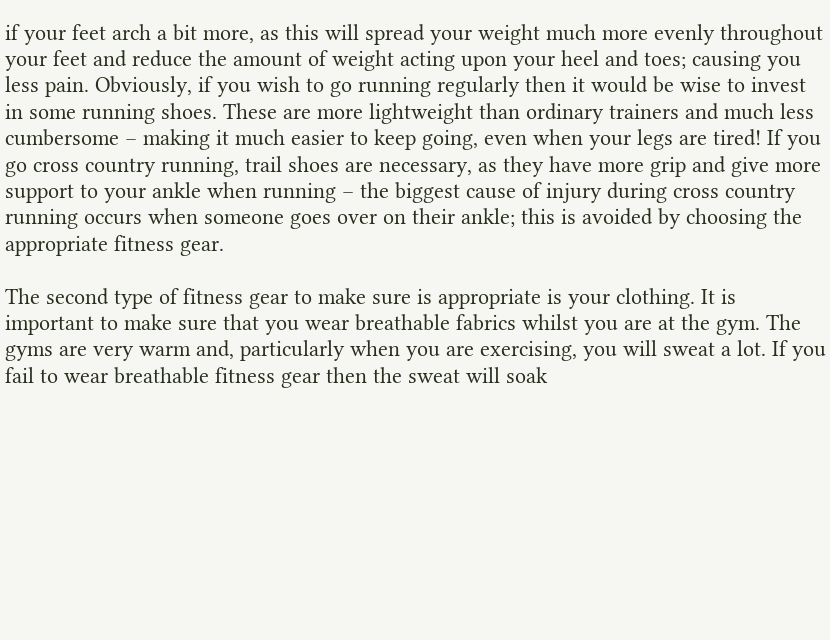if your feet arch a bit more, as this will spread your weight much more evenly throughout your feet and reduce the amount of weight acting upon your heel and toes; causing you less pain. Obviously, if you wish to go running regularly then it would be wise to invest in some running shoes. These are more lightweight than ordinary trainers and much less cumbersome – making it much easier to keep going, even when your legs are tired! If you go cross country running, trail shoes are necessary, as they have more grip and give more support to your ankle when running – the biggest cause of injury during cross country running occurs when someone goes over on their ankle; this is avoided by choosing the appropriate fitness gear.

The second type of fitness gear to make sure is appropriate is your clothing. It is important to make sure that you wear breathable fabrics whilst you are at the gym. The gyms are very warm and, particularly when you are exercising, you will sweat a lot. If you fail to wear breathable fitness gear then the sweat will soak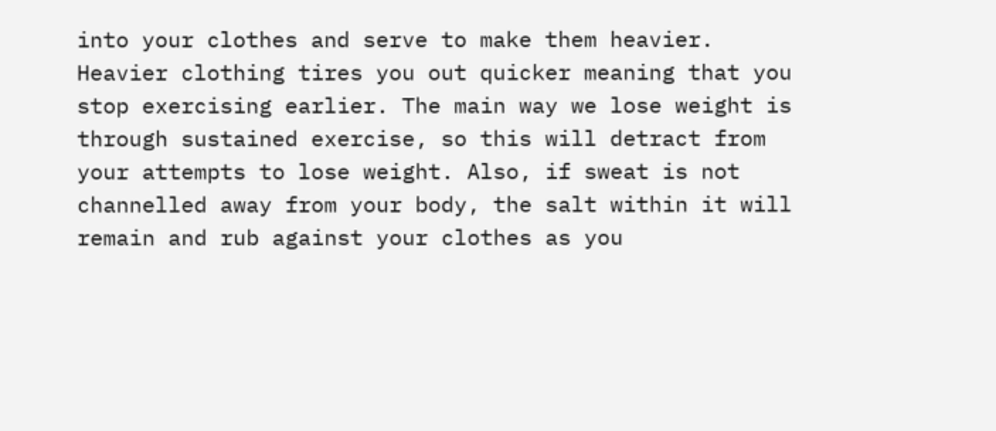into your clothes and serve to make them heavier. Heavier clothing tires you out quicker meaning that you stop exercising earlier. The main way we lose weight is through sustained exercise, so this will detract from your attempts to lose weight. Also, if sweat is not channelled away from your body, the salt within it will remain and rub against your clothes as you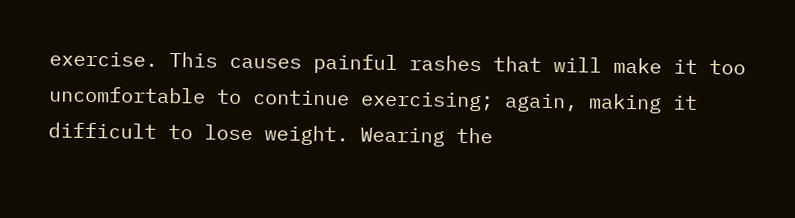exercise. This causes painful rashes that will make it too uncomfortable to continue exercising; again, making it difficult to lose weight. Wearing the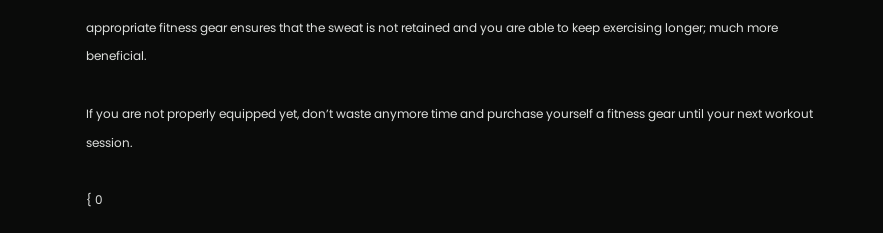appropriate fitness gear ensures that the sweat is not retained and you are able to keep exercising longer; much more beneficial.

If you are not properly equipped yet, don’t waste anymore time and purchase yourself a fitness gear until your next workout session.

{ 0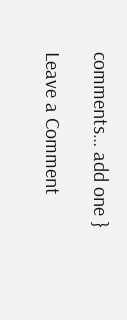comments… add one }

Leave a Comment